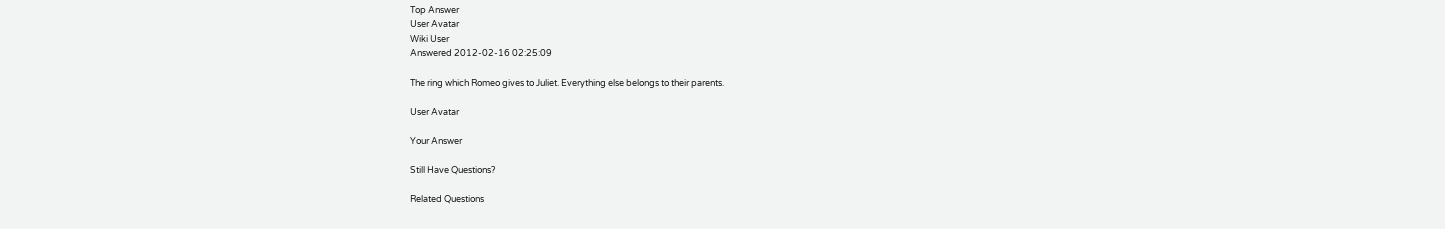Top Answer
User Avatar
Wiki User
Answered 2012-02-16 02:25:09

The ring which Romeo gives to Juliet. Everything else belongs to their parents.

User Avatar

Your Answer

Still Have Questions?

Related Questions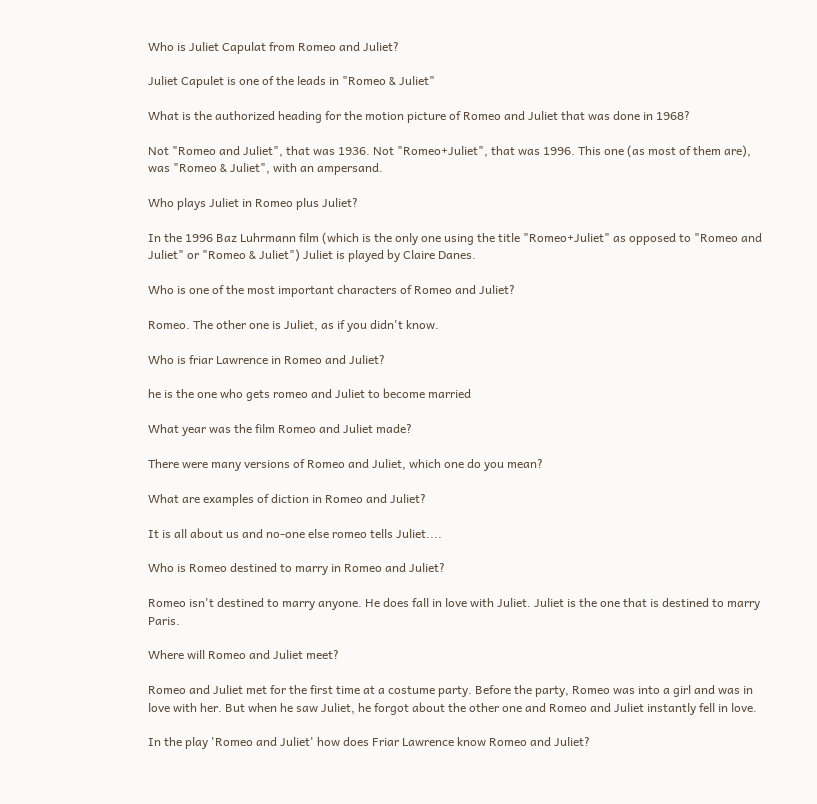Who is Juliet Capulat from Romeo and Juliet?

Juliet Capulet is one of the leads in "Romeo & Juliet"

What is the authorized heading for the motion picture of Romeo and Juliet that was done in 1968?

Not "Romeo and Juliet", that was 1936. Not "Romeo+Juliet", that was 1996. This one (as most of them are), was "Romeo & Juliet", with an ampersand.

Who plays Juliet in Romeo plus Juliet?

In the 1996 Baz Luhrmann film (which is the only one using the title "Romeo+Juliet" as opposed to "Romeo and Juliet" or "Romeo & Juliet") Juliet is played by Claire Danes.

Who is one of the most important characters of Romeo and Juliet?

Romeo. The other one is Juliet, as if you didn't know.

Who is friar Lawrence in Romeo and Juliet?

he is the one who gets romeo and Juliet to become married

What year was the film Romeo and Juliet made?

There were many versions of Romeo and Juliet, which one do you mean?

What are examples of diction in Romeo and Juliet?

It is all about us and no-one else romeo tells Juliet....

Who is Romeo destined to marry in Romeo and Juliet?

Romeo isn't destined to marry anyone. He does fall in love with Juliet. Juliet is the one that is destined to marry Paris.

Where will Romeo and Juliet meet?

Romeo and Juliet met for the first time at a costume party. Before the party, Romeo was into a girl and was in love with her. But when he saw Juliet, he forgot about the other one and Romeo and Juliet instantly fell in love.

In the play 'Romeo and Juliet' how does Friar Lawrence know Romeo and Juliet?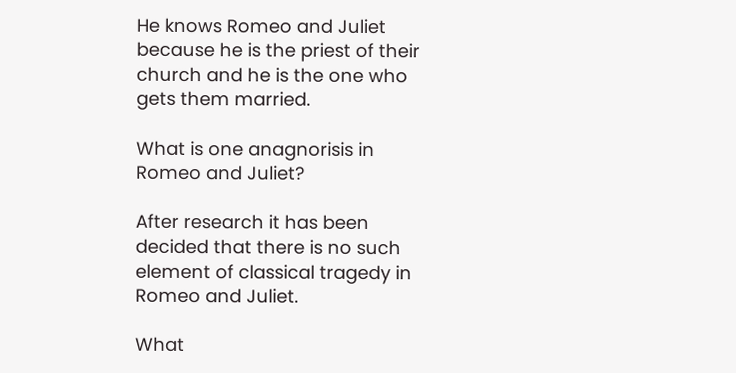He knows Romeo and Juliet because he is the priest of their church and he is the one who gets them married.

What is one anagnorisis in Romeo and Juliet?

After research it has been decided that there is no such element of classical tragedy in Romeo and Juliet.

What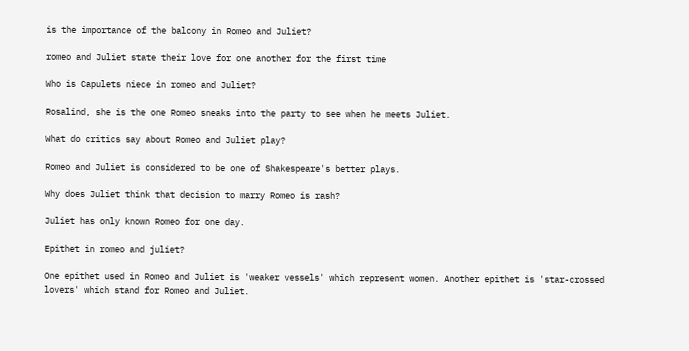is the importance of the balcony in Romeo and Juliet?

romeo and Juliet state their love for one another for the first time

Who is Capulets niece in romeo and Juliet?

Rosalind, she is the one Romeo sneaks into the party to see when he meets Juliet.

What do critics say about Romeo and Juliet play?

Romeo and Juliet is considered to be one of Shakespeare's better plays.

Why does Juliet think that decision to marry Romeo is rash?

Juliet has only known Romeo for one day.

Epithet in romeo and juliet?

One epithet used in Romeo and Juliet is 'weaker vessels' which represent women. Another epithet is 'star-crossed lovers' which stand for Romeo and Juliet.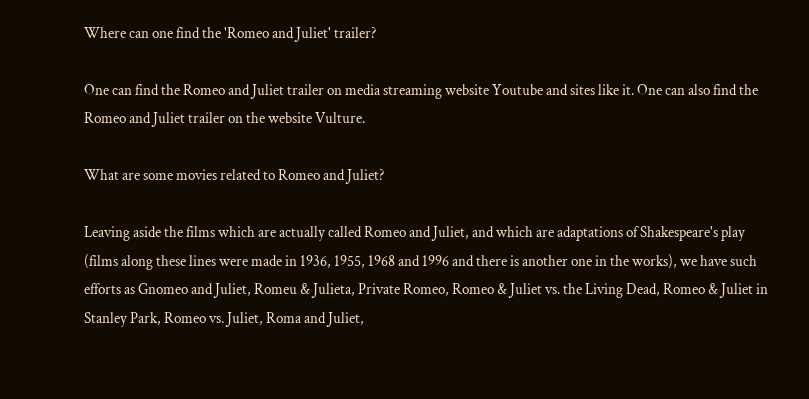Where can one find the 'Romeo and Juliet' trailer?

One can find the Romeo and Juliet trailer on media streaming website Youtube and sites like it. One can also find the Romeo and Juliet trailer on the website Vulture.

What are some movies related to Romeo and Juliet?

Leaving aside the films which are actually called Romeo and Juliet, and which are adaptations of Shakespeare's play (films along these lines were made in 1936, 1955, 1968 and 1996 and there is another one in the works), we have such efforts as Gnomeo and Juliet, Romeu & Julieta, Private Romeo, Romeo & Juliet vs. the Living Dead, Romeo & Juliet in Stanley Park, Romeo vs. Juliet, Roma and Juliet,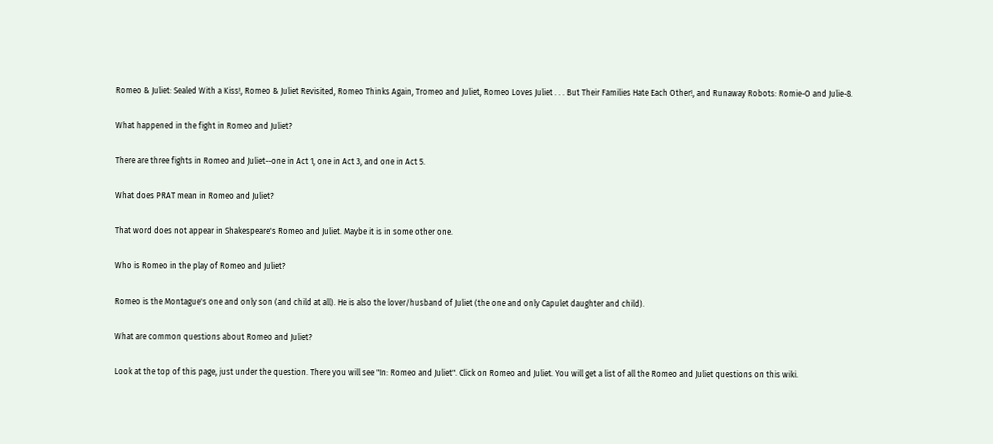Romeo & Juliet: Sealed With a Kiss!, Romeo & Juliet Revisited, Romeo Thinks Again, Tromeo and Juliet, Romeo Loves Juliet . . . But Their Families Hate Each Other!, and Runaway Robots: Romie-O and Julie-8.

What happened in the fight in Romeo and Juliet?

There are three fights in Romeo and Juliet--one in Act 1, one in Act 3, and one in Act 5.

What does PRAT mean in Romeo and Juliet?

That word does not appear in Shakespeare's Romeo and Juliet. Maybe it is in some other one.

Who is Romeo in the play of Romeo and Juliet?

Romeo is the Montague's one and only son (and child at all). He is also the lover/husband of Juliet (the one and only Capulet daughter and child).

What are common questions about Romeo and Juliet?

Look at the top of this page, just under the question. There you will see "In: Romeo and Juliet". Click on Romeo and Juliet. You will get a list of all the Romeo and Juliet questions on this wiki.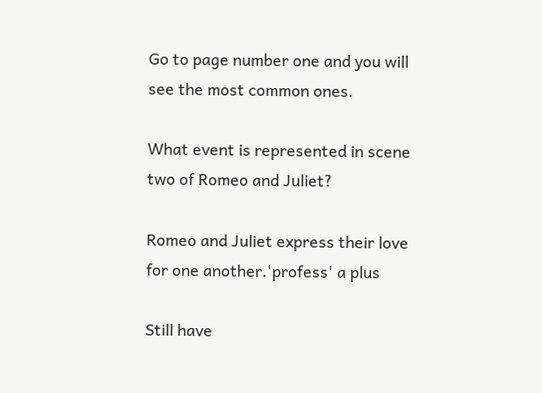Go to page number one and you will see the most common ones.

What event is represented in scene two of Romeo and Juliet?

Romeo and Juliet express their love for one another.'profess' a plus

Still have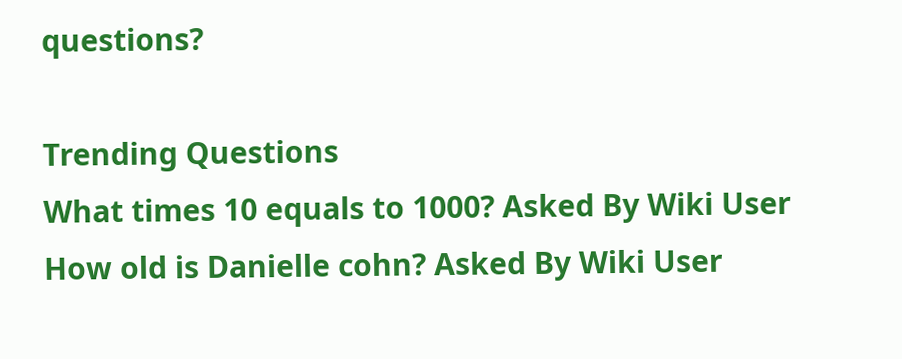questions?

Trending Questions
What times 10 equals to 1000? Asked By Wiki User
How old is Danielle cohn? Asked By Wiki User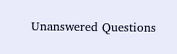Unanswered Questions